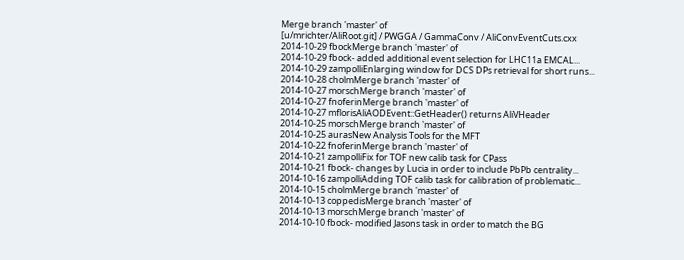Merge branch 'master' of
[u/mrichter/AliRoot.git] / PWGGA / GammaConv / AliConvEventCuts.cxx
2014-10-29 fbockMerge branch 'master' of
2014-10-29 fbock- added additional event selection for LHC11a EMCAL...
2014-10-29 zampolliEnlarging window for DCS DPs retrieval for short runs...
2014-10-28 cholmMerge branch 'master' of
2014-10-27 morschMerge branch 'master' of
2014-10-27 fnoferinMerge branch 'master' of
2014-10-27 mflorisAliAODEvent::GetHeader() returns AliVHeader
2014-10-25 morschMerge branch 'master' of
2014-10-25 aurasNew Analysis Tools for the MFT
2014-10-22 fnoferinMerge branch 'master' of
2014-10-21 zampolliFix for TOF new calib task for CPass
2014-10-21 fbock- changes by Lucia in order to include PbPb centrality...
2014-10-16 zampolliAdding TOF calib task for calibration of problematic...
2014-10-15 cholmMerge branch 'master' of
2014-10-13 coppedisMerge branch 'master' of
2014-10-13 morschMerge branch 'master' of
2014-10-10 fbock- modified Jasons task in order to match the BG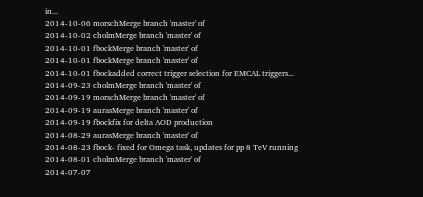in...
2014-10-06 morschMerge branch 'master' of
2014-10-02 cholmMerge branch 'master' of
2014-10-01 fbockMerge branch 'master' of
2014-10-01 fbockMerge branch 'master' of
2014-10-01 fbockadded correct trigger selection for EMCAL triggers...
2014-09-23 cholmMerge branch 'master' of
2014-09-19 morschMerge branch 'master' of
2014-09-19 aurasMerge branch 'master' of
2014-09-19 fbockfix for delta AOD production
2014-08-29 aurasMerge branch 'master' of
2014-08-23 fbock- fixed for Omega task, updates for pp 8 TeV running
2014-08-01 cholmMerge branch 'master' of
2014-07-07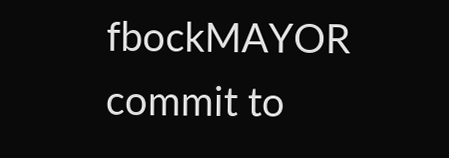fbockMAYOR commit to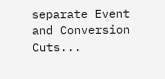separate Event and Conversion Cuts...